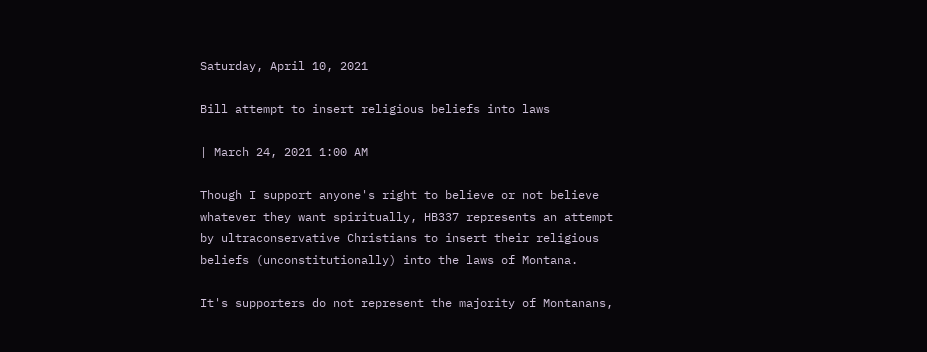Saturday, April 10, 2021

Bill attempt to insert religious beliefs into laws

| March 24, 2021 1:00 AM

Though I support anyone's right to believe or not believe whatever they want spiritually, HB337 represents an attempt by ultraconservative Christians to insert their religious beliefs (unconstitutionally) into the laws of Montana.

It's supporters do not represent the majority of Montanans,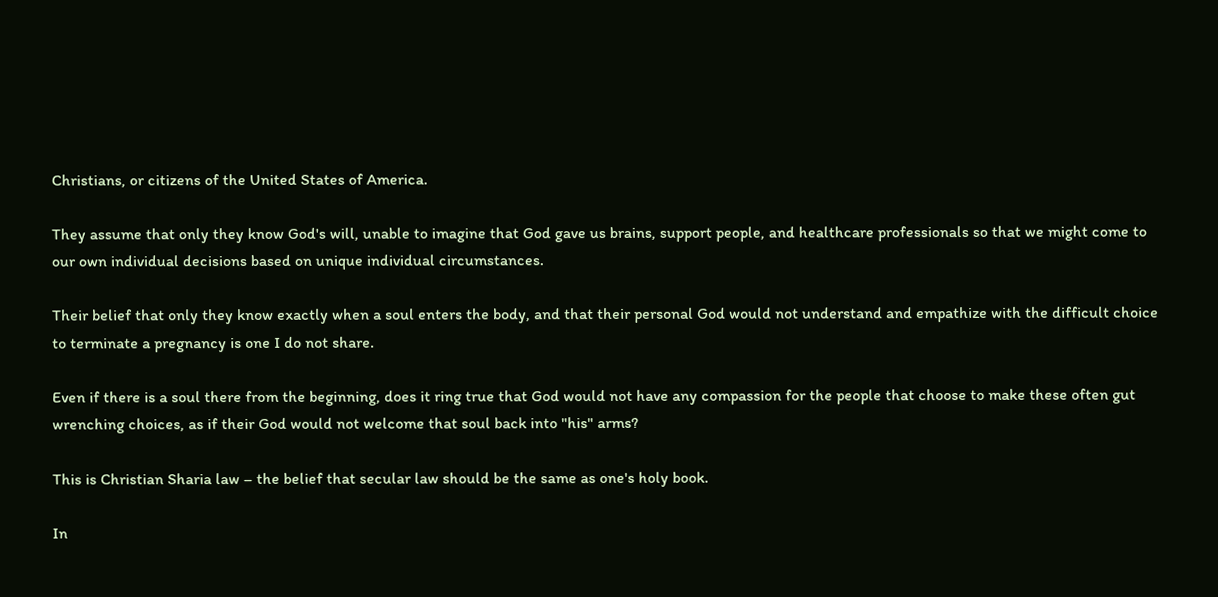Christians, or citizens of the United States of America.

They assume that only they know God's will, unable to imagine that God gave us brains, support people, and healthcare professionals so that we might come to our own individual decisions based on unique individual circumstances.

Their belief that only they know exactly when a soul enters the body, and that their personal God would not understand and empathize with the difficult choice to terminate a pregnancy is one I do not share.

Even if there is a soul there from the beginning, does it ring true that God would not have any compassion for the people that choose to make these often gut wrenching choices, as if their God would not welcome that soul back into "his" arms?

This is Christian Sharia law – the belief that secular law should be the same as one's holy book.

In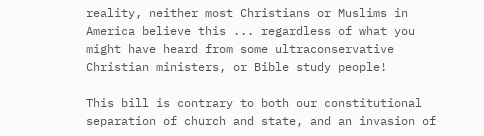reality, neither most Christians or Muslims in America believe this ... regardless of what you might have heard from some ultraconservative Christian ministers, or Bible study people!

This bill is contrary to both our constitutional separation of church and state, and an invasion of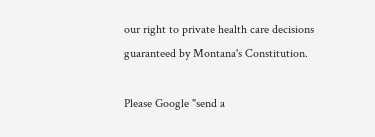our right to private health care decisions guaranteed by Montana's Constitution.

Please Google "send a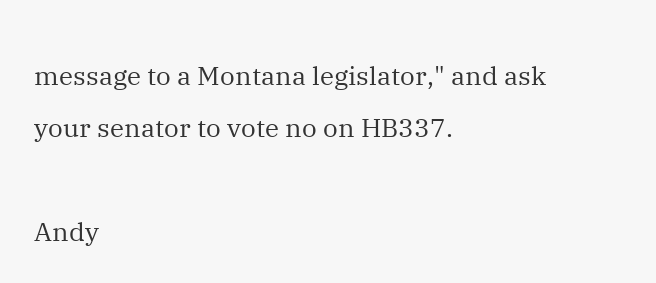message to a Montana legislator," and ask your senator to vote no on HB337.

Andy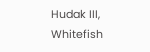Hudak III, Whitefish